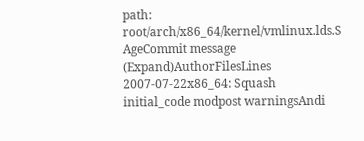path: root/arch/x86_64/kernel/vmlinux.lds.S
AgeCommit message (Expand)AuthorFilesLines
2007-07-22x86_64: Squash initial_code modpost warningsAndi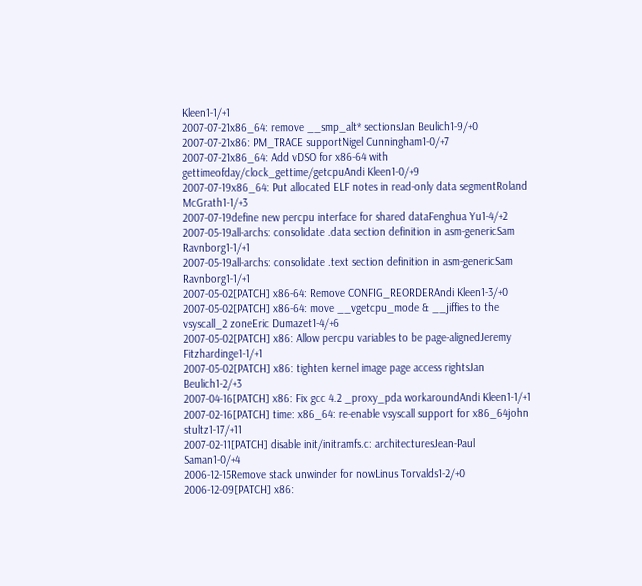Kleen1-1/+1
2007-07-21x86_64: remove __smp_alt* sectionsJan Beulich1-9/+0
2007-07-21x86: PM_TRACE supportNigel Cunningham1-0/+7
2007-07-21x86_64: Add vDSO for x86-64 with gettimeofday/clock_gettime/getcpuAndi Kleen1-0/+9
2007-07-19x86_64: Put allocated ELF notes in read-only data segmentRoland McGrath1-1/+3
2007-07-19define new percpu interface for shared dataFenghua Yu1-4/+2
2007-05-19all-archs: consolidate .data section definition in asm-genericSam Ravnborg1-1/+1
2007-05-19all-archs: consolidate .text section definition in asm-genericSam Ravnborg1-1/+1
2007-05-02[PATCH] x86-64: Remove CONFIG_REORDERAndi Kleen1-3/+0
2007-05-02[PATCH] x86-64: move __vgetcpu_mode & __jiffies to the vsyscall_2 zoneEric Dumazet1-4/+6
2007-05-02[PATCH] x86: Allow percpu variables to be page-alignedJeremy Fitzhardinge1-1/+1
2007-05-02[PATCH] x86: tighten kernel image page access rightsJan Beulich1-2/+3
2007-04-16[PATCH] x86: Fix gcc 4.2 _proxy_pda workaroundAndi Kleen1-1/+1
2007-02-16[PATCH] time: x86_64: re-enable vsyscall support for x86_64john stultz1-17/+11
2007-02-11[PATCH] disable init/initramfs.c: architecturesJean-Paul Saman1-0/+4
2006-12-15Remove stack unwinder for nowLinus Torvalds1-2/+0
2006-12-09[PATCH] x86: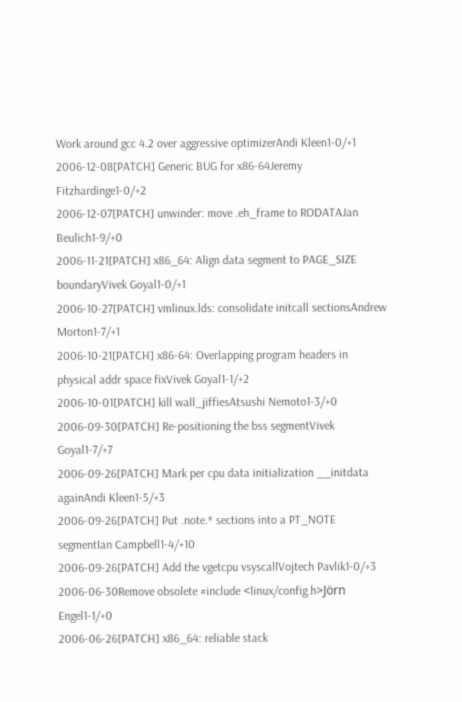Work around gcc 4.2 over aggressive optimizerAndi Kleen1-0/+1
2006-12-08[PATCH] Generic BUG for x86-64Jeremy Fitzhardinge1-0/+2
2006-12-07[PATCH] unwinder: move .eh_frame to RODATAJan Beulich1-9/+0
2006-11-21[PATCH] x86_64: Align data segment to PAGE_SIZE boundaryVivek Goyal1-0/+1
2006-10-27[PATCH] vmlinux.lds: consolidate initcall sectionsAndrew Morton1-7/+1
2006-10-21[PATCH] x86-64: Overlapping program headers in physical addr space fixVivek Goyal1-1/+2
2006-10-01[PATCH] kill wall_jiffiesAtsushi Nemoto1-3/+0
2006-09-30[PATCH] Re-positioning the bss segmentVivek Goyal1-7/+7
2006-09-26[PATCH] Mark per cpu data initialization __initdata againAndi Kleen1-5/+3
2006-09-26[PATCH] Put .note.* sections into a PT_NOTE segmentIan Campbell1-4/+10
2006-09-26[PATCH] Add the vgetcpu vsyscallVojtech Pavlik1-0/+3
2006-06-30Remove obsolete #include <linux/config.h>Jörn Engel1-1/+0
2006-06-26[PATCH] x86_64: reliable stack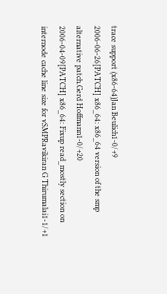trace support (x86-64)Jan Beulich1-0/+9
2006-06-26[PATCH] x86_64: x86_64 version of the smp alternative patch.Gerd Hoffmann1-0/+20
2006-04-09[PATCH] x86_64: Fixup read_mostly section on internode cache line size for vSMPRavikiran G Thirumalai1-1/+1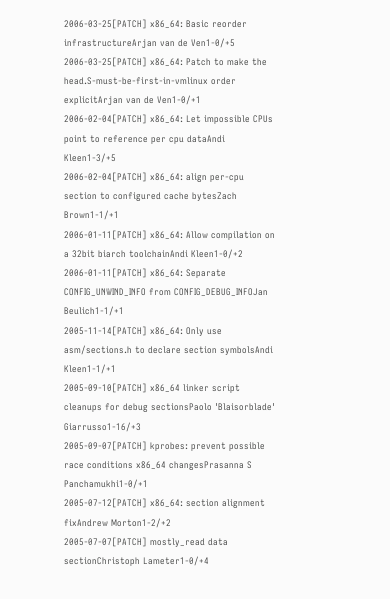2006-03-25[PATCH] x86_64: Basic reorder infrastructureArjan van de Ven1-0/+5
2006-03-25[PATCH] x86_64: Patch to make the head.S-must-be-first-in-vmlinux order explicitArjan van de Ven1-0/+1
2006-02-04[PATCH] x86_64: Let impossible CPUs point to reference per cpu dataAndi Kleen1-3/+5
2006-02-04[PATCH] x86_64: align per-cpu section to configured cache bytesZach Brown1-1/+1
2006-01-11[PATCH] x86_64: Allow compilation on a 32bit biarch toolchainAndi Kleen1-0/+2
2006-01-11[PATCH] x86_64: Separate CONFIG_UNWIND_INFO from CONFIG_DEBUG_INFOJan Beulich1-1/+1
2005-11-14[PATCH] x86_64: Only use asm/sections.h to declare section symbolsAndi Kleen1-1/+1
2005-09-10[PATCH] x86_64 linker script cleanups for debug sectionsPaolo 'Blaisorblade' Giarrusso1-16/+3
2005-09-07[PATCH] kprobes: prevent possible race conditions x86_64 changesPrasanna S Panchamukhi1-0/+1
2005-07-12[PATCH] x86_64: section alignment fixAndrew Morton1-2/+2
2005-07-07[PATCH] mostly_read data sectionChristoph Lameter1-0/+4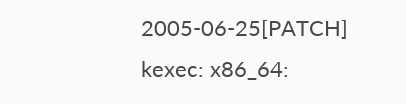2005-06-25[PATCH] kexec: x86_64: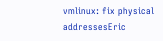vmlinux: fix physical addressesEric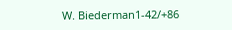W. Biederman1-42/+86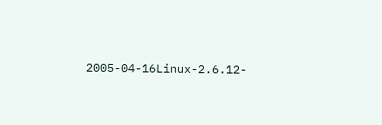2005-04-16Linux-2.6.12-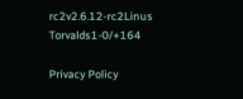rc2v2.6.12-rc2Linus Torvalds1-0/+164

Privacy Policy